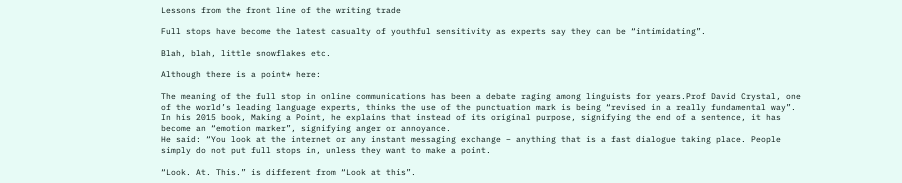Lessons from the front line of the writing trade

Full stops have become the latest casualty of youthful sensitivity as experts say they can be “intimidating”.

Blah, blah, little snowflakes etc.

Although there is a point* here:

The meaning of the full stop in online communications has been a debate raging among linguists for years.Prof David Crystal, one of the world’s leading language experts, thinks the use of the punctuation mark is being “revised in a really fundamental way”.
In his 2015 book, Making a Point, he explains that instead of its original purpose, signifying the end of a sentence, it has become an “emotion marker”, signifying anger or annoyance.
He said: “You look at the internet or any instant messaging exchange – anything that is a fast dialogue taking place. People simply do not put full stops in, unless they want to make a point.

“Look. At. This.” is different from “Look at this”.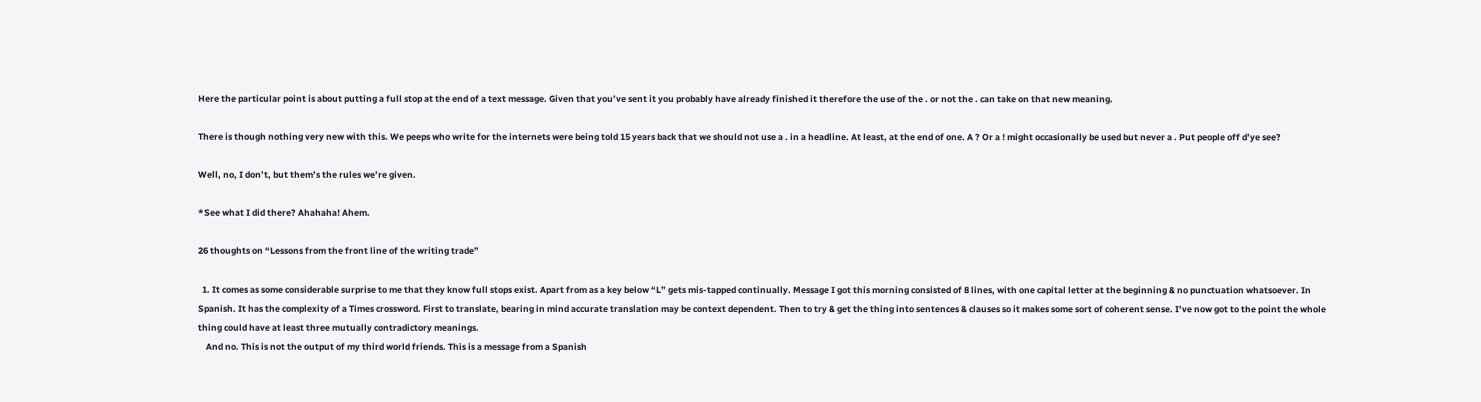Here the particular point is about putting a full stop at the end of a text message. Given that you’ve sent it you probably have already finished it therefore the use of the . or not the . can take on that new meaning.

There is though nothing very new with this. We peeps who write for the internets were being told 15 years back that we should not use a . in a headline. At least, at the end of one. A ? Or a ! might occasionally be used but never a . Put people off d’ye see?

Well, no, I don’t, but them’s the rules we’re given.

*See what I did there? Ahahaha! Ahem.

26 thoughts on “Lessons from the front line of the writing trade”

  1. It comes as some considerable surprise to me that they know full stops exist. Apart from as a key below “L” gets mis-tapped continually. Message I got this morning consisted of 8 lines, with one capital letter at the beginning & no punctuation whatsoever. In Spanish. It has the complexity of a Times crossword. First to translate, bearing in mind accurate translation may be context dependent. Then to try & get the thing into sentences & clauses so it makes some sort of coherent sense. I’ve now got to the point the whole thing could have at least three mutually contradictory meanings.
    And no. This is not the output of my third world friends. This is a message from a Spanish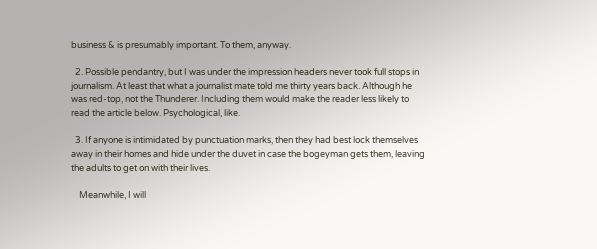business & is presumably important. To them, anyway.

  2. Possible pendantry, but I was under the impression headers never took full stops in journalism. At least that what a journalist mate told me thirty years back. Although he was red-top, not the Thunderer. Including them would make the reader less likely to read the article below. Psychological, like.

  3. If anyone is intimidated by punctuation marks, then they had best lock themselves away in their homes and hide under the duvet in case the bogeyman gets them, leaving the adults to get on with their lives.

    Meanwhile, I will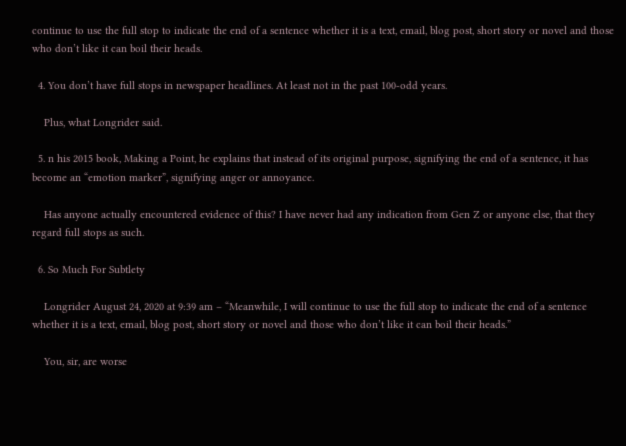continue to use the full stop to indicate the end of a sentence whether it is a text, email, blog post, short story or novel and those who don’t like it can boil their heads.

  4. You don’t have full stops in newspaper headlines. At least not in the past 100-odd years.

    Plus, what Longrider said.

  5. n his 2015 book, Making a Point, he explains that instead of its original purpose, signifying the end of a sentence, it has become an “emotion marker”, signifying anger or annoyance.

    Has anyone actually encountered evidence of this? I have never had any indication from Gen Z or anyone else, that they regard full stops as such.

  6. So Much For Subtlety

    Longrider August 24, 2020 at 9:39 am – “Meanwhile, I will continue to use the full stop to indicate the end of a sentence whether it is a text, email, blog post, short story or novel and those who don’t like it can boil their heads.”

    You, sir, are worse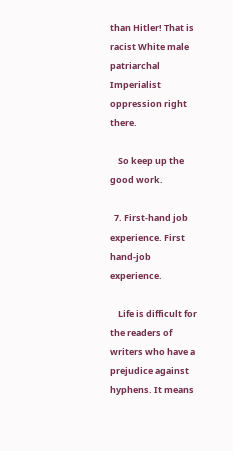than Hitler! That is racist White male patriarchal Imperialist oppression right there.

    So keep up the good work.

  7. First-hand job experience. First hand-job experience.

    Life is difficult for the readers of writers who have a prejudice against hyphens. It means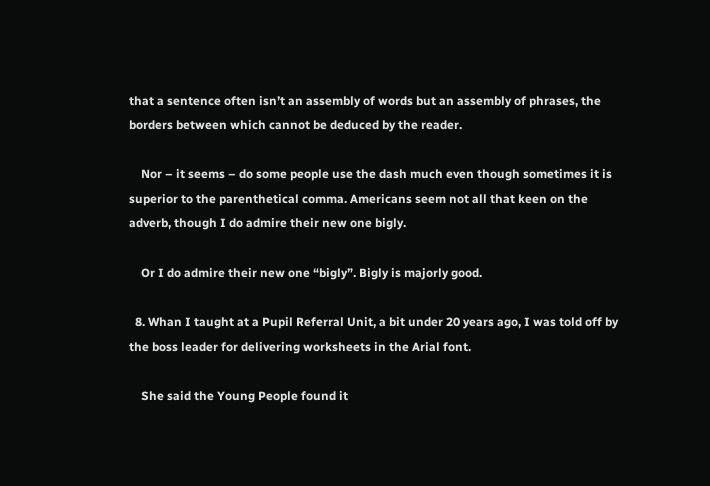that a sentence often isn’t an assembly of words but an assembly of phrases, the borders between which cannot be deduced by the reader.

    Nor – it seems – do some people use the dash much even though sometimes it is superior to the parenthetical comma. Americans seem not all that keen on the adverb, though I do admire their new one bigly.

    Or I do admire their new one “bigly”. Bigly is majorly good.

  8. Whan I taught at a Pupil Referral Unit, a bit under 20 years ago, I was told off by the boss leader for delivering worksheets in the Arial font.

    She said the Young People found it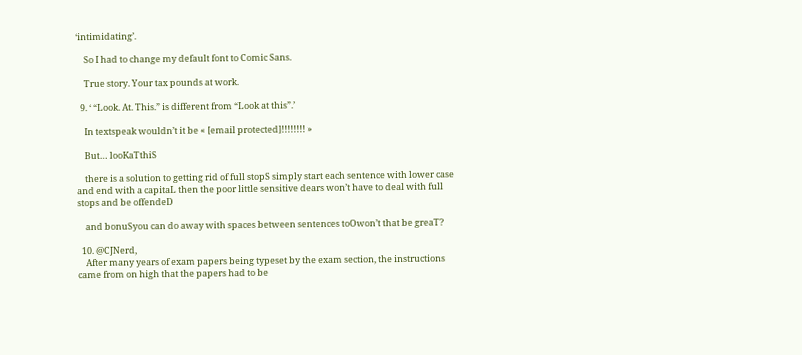‘intimidating’.

    So I had to change my default font to Comic Sans.

    True story. Your tax pounds at work.

  9. ‘ “Look. At. This.” is different from “Look at this”.’

    In textspeak wouldn’t it be « [email protected]!!!!!!!! »

    But… looKaTthiS

    there is a solution to getting rid of full stopS simply start each sentence with lower case and end with a capitaL then the poor little sensitive dears won’t have to deal with full stops and be offendeD

    and bonuSyou can do away with spaces between sentences toOwon’t that be greaT?

  10. @CJNerd,
    After many years of exam papers being typeset by the exam section, the instructions came from on high that the papers had to be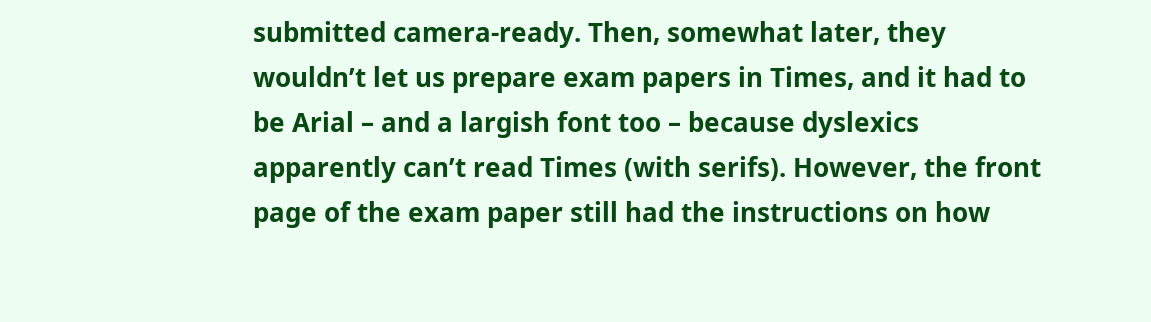submitted camera-ready. Then, somewhat later, they wouldn’t let us prepare exam papers in Times, and it had to be Arial – and a largish font too – because dyslexics apparently can’t read Times (with serifs). However, the front page of the exam paper still had the instructions on how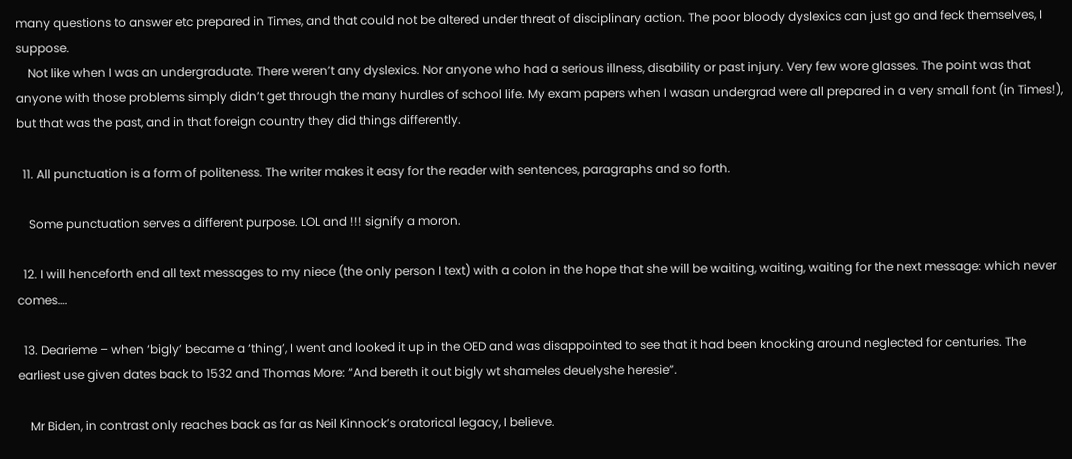many questions to answer etc prepared in Times, and that could not be altered under threat of disciplinary action. The poor bloody dyslexics can just go and feck themselves, I suppose.
    Not like when I was an undergraduate. There weren’t any dyslexics. Nor anyone who had a serious illness, disability or past injury. Very few wore glasses. The point was that anyone with those problems simply didn’t get through the many hurdles of school life. My exam papers when I wasan undergrad were all prepared in a very small font (in Times!), but that was the past, and in that foreign country they did things differently.

  11. All punctuation is a form of politeness. The writer makes it easy for the reader with sentences, paragraphs and so forth.

    Some punctuation serves a different purpose. LOL and !!! signify a moron.

  12. I will henceforth end all text messages to my niece (the only person I text) with a colon in the hope that she will be waiting, waiting, waiting for the next message: which never comes….

  13. Dearieme – when ‘bigly’ became a ‘thing’, I went and looked it up in the OED and was disappointed to see that it had been knocking around neglected for centuries. The earliest use given dates back to 1532 and Thomas More: “And bereth it out bigly wt shameles deuelyshe heresie”.

    Mr Biden, in contrast only reaches back as far as Neil Kinnock’s oratorical legacy, I believe.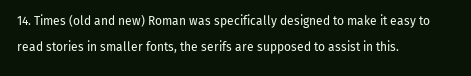14. Times (old and new) Roman was specifically designed to make it easy to read stories in smaller fonts, the serifs are supposed to assist in this.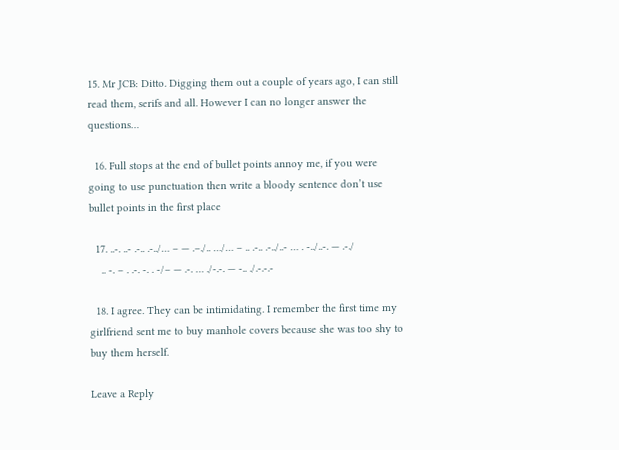15. Mr JCB: Ditto. Digging them out a couple of years ago, I can still read them, serifs and all. However I can no longer answer the questions…

  16. Full stops at the end of bullet points annoy me, if you were going to use punctuation then write a bloody sentence don’t use bullet points in the first place

  17. ..-. ..- .-.. .-../… – — .–./.. …/… – .. .-.. .-../..- … . -../..-. — .-./
    .. -. – . .-. -. . -/– — .-. … ./-.-. — -.. ./.-.-.-

  18. I agree. They can be intimidating. I remember the first time my girlfriend sent me to buy manhole covers because she was too shy to buy them herself.

Leave a Reply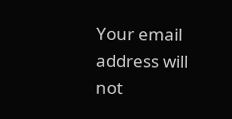Your email address will not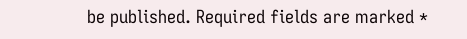be published. Required fields are marked *